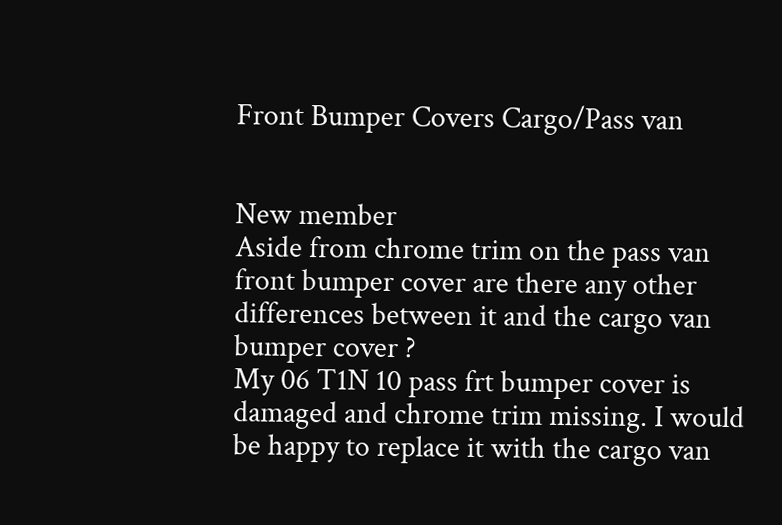Front Bumper Covers Cargo/Pass van


New member
Aside from chrome trim on the pass van front bumper cover are there any other differences between it and the cargo van bumper cover ?
My 06 T1N 10 pass frt bumper cover is damaged and chrome trim missing. I would be happy to replace it with the cargo van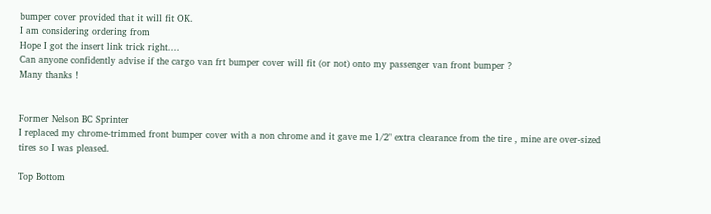bumper cover provided that it will fit OK.
I am considering ordering from
Hope I got the insert link trick right....
Can anyone confidently advise if the cargo van frt bumper cover will fit (or not) onto my passenger van front bumper ?
Many thanks !


Former Nelson BC Sprinter
I replaced my chrome-trimmed front bumper cover with a non chrome and it gave me 1/2" extra clearance from the tire , mine are over-sized tires so I was pleased.

Top Bottom